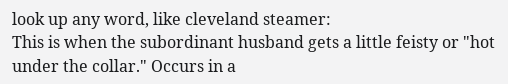look up any word, like cleveland steamer:
This is when the subordinant husband gets a little feisty or "hot under the collar." Occurs in a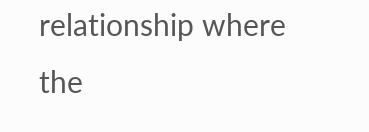relationship where the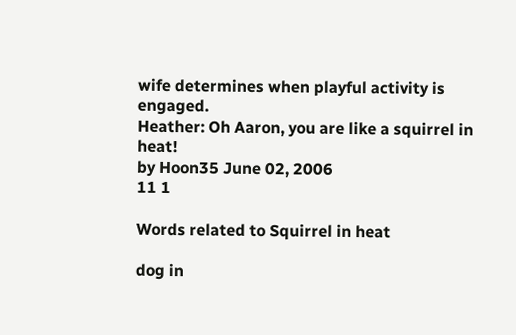wife determines when playful activity is engaged.
Heather: Oh Aaron, you are like a squirrel in heat!
by Hoon35 June 02, 2006
11 1

Words related to Squirrel in heat

dog in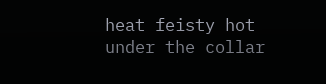heat feisty hot under the collar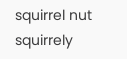squirrel nut squirrely